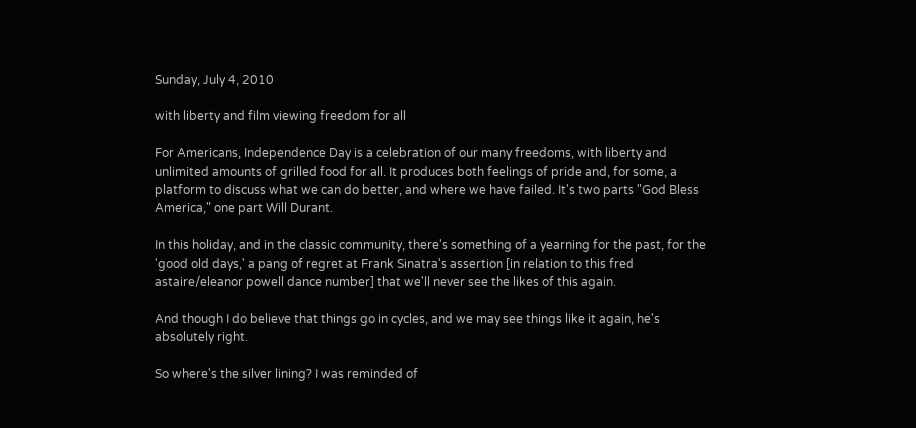Sunday, July 4, 2010

with liberty and film viewing freedom for all

For Americans, Independence Day is a celebration of our many freedoms, with liberty and unlimited amounts of grilled food for all. It produces both feelings of pride and, for some, a platform to discuss what we can do better, and where we have failed. It's two parts "God Bless America," one part Will Durant.

In this holiday, and in the classic community, there's something of a yearning for the past, for the 'good old days,' a pang of regret at Frank Sinatra's assertion [in relation to this fred astaire/eleanor powell dance number] that we'll never see the likes of this again.

And though I do believe that things go in cycles, and we may see things like it again, he's absolutely right.

So where's the silver lining? I was reminded of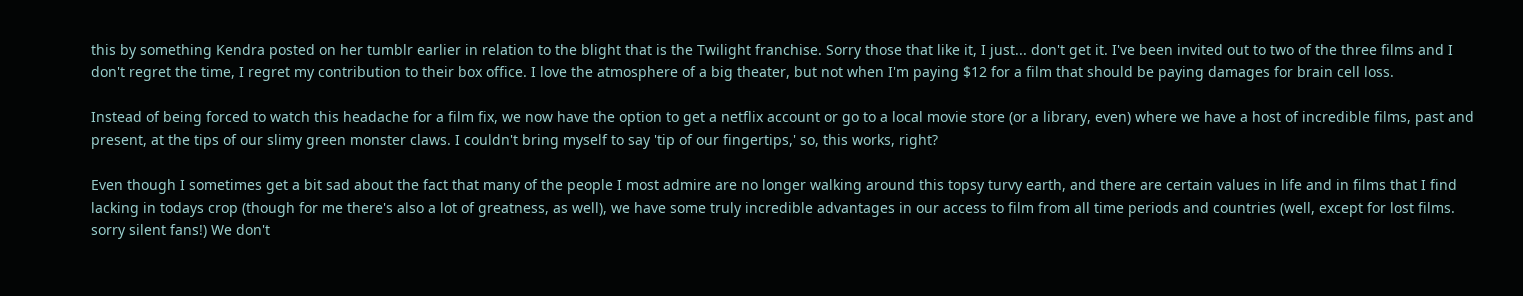this by something Kendra posted on her tumblr earlier in relation to the blight that is the Twilight franchise. Sorry those that like it, I just... don't get it. I've been invited out to two of the three films and I don't regret the time, I regret my contribution to their box office. I love the atmosphere of a big theater, but not when I'm paying $12 for a film that should be paying damages for brain cell loss.

Instead of being forced to watch this headache for a film fix, we now have the option to get a netflix account or go to a local movie store (or a library, even) where we have a host of incredible films, past and present, at the tips of our slimy green monster claws. I couldn't bring myself to say 'tip of our fingertips,' so, this works, right?

Even though I sometimes get a bit sad about the fact that many of the people I most admire are no longer walking around this topsy turvy earth, and there are certain values in life and in films that I find lacking in todays crop (though for me there's also a lot of greatness, as well), we have some truly incredible advantages in our access to film from all time periods and countries (well, except for lost films. sorry silent fans!) We don't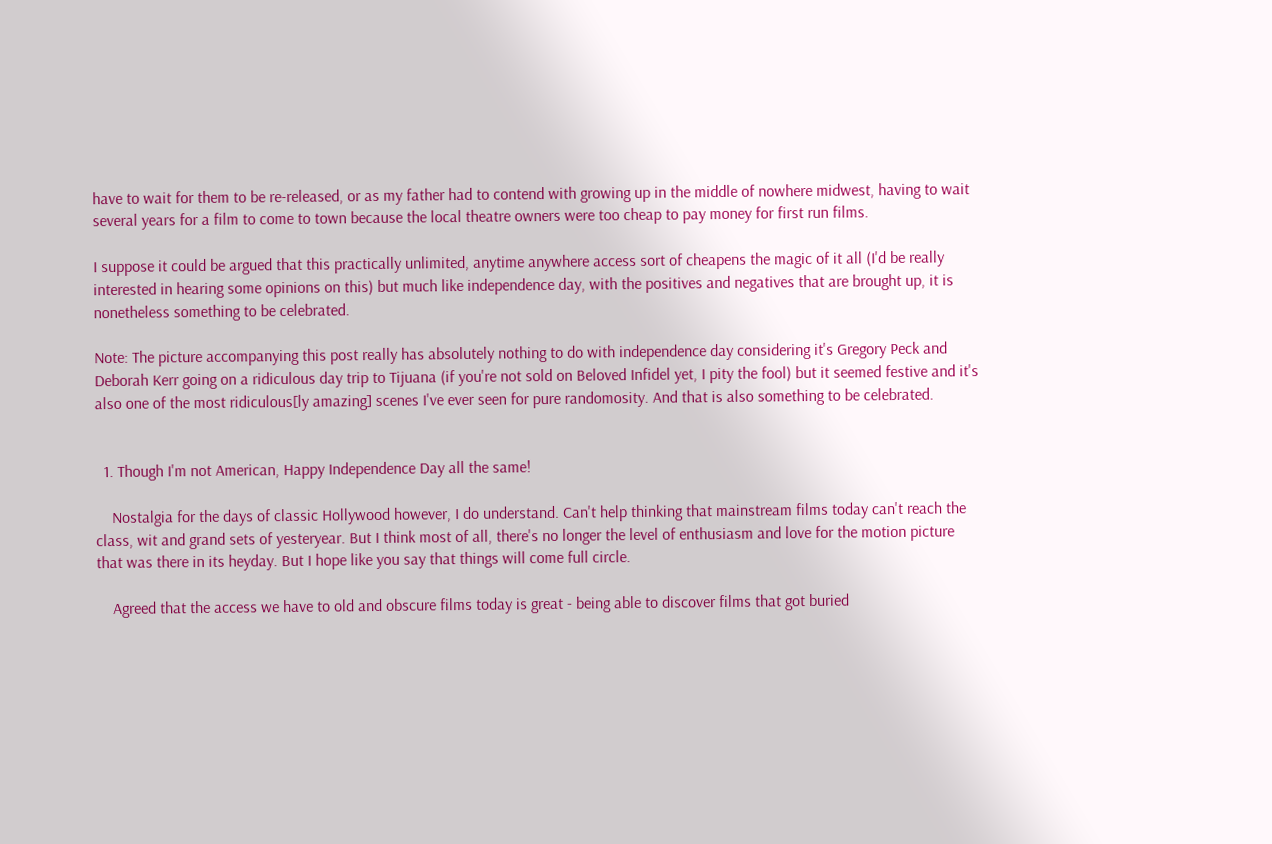have to wait for them to be re-released, or as my father had to contend with growing up in the middle of nowhere midwest, having to wait several years for a film to come to town because the local theatre owners were too cheap to pay money for first run films.

I suppose it could be argued that this practically unlimited, anytime anywhere access sort of cheapens the magic of it all (I'd be really interested in hearing some opinions on this) but much like independence day, with the positives and negatives that are brought up, it is nonetheless something to be celebrated.

Note: The picture accompanying this post really has absolutely nothing to do with independence day considering it's Gregory Peck and Deborah Kerr going on a ridiculous day trip to Tijuana (if you're not sold on Beloved Infidel yet, I pity the fool) but it seemed festive and it's also one of the most ridiculous[ly amazing] scenes I've ever seen for pure randomosity. And that is also something to be celebrated.


  1. Though I'm not American, Happy Independence Day all the same!

    Nostalgia for the days of classic Hollywood however, I do understand. Can't help thinking that mainstream films today can't reach the class, wit and grand sets of yesteryear. But I think most of all, there's no longer the level of enthusiasm and love for the motion picture that was there in its heyday. But I hope like you say that things will come full circle.

    Agreed that the access we have to old and obscure films today is great - being able to discover films that got buried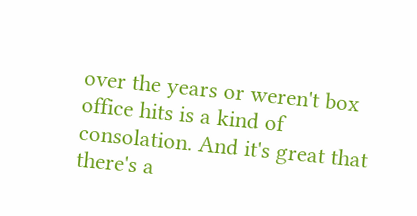over the years or weren't box office hits is a kind of consolation. And it's great that there's a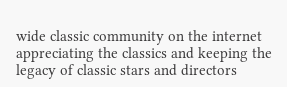wide classic community on the internet appreciating the classics and keeping the legacy of classic stars and directors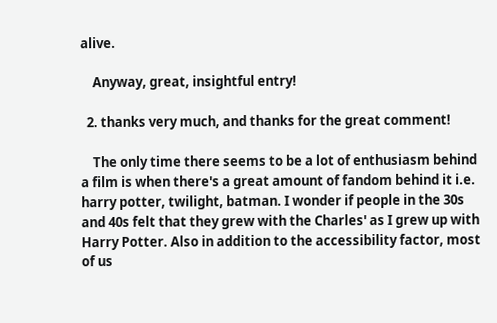alive.

    Anyway, great, insightful entry!

  2. thanks very much, and thanks for the great comment!

    The only time there seems to be a lot of enthusiasm behind a film is when there's a great amount of fandom behind it i.e. harry potter, twilight, batman. I wonder if people in the 30s and 40s felt that they grew with the Charles' as I grew up with Harry Potter. Also in addition to the accessibility factor, most of us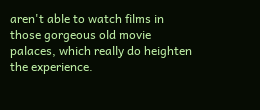aren't able to watch films in those gorgeous old movie palaces, which really do heighten the experience.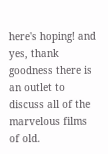here's hoping! and yes, thank goodness there is an outlet to discuss all of the marvelous films of old.